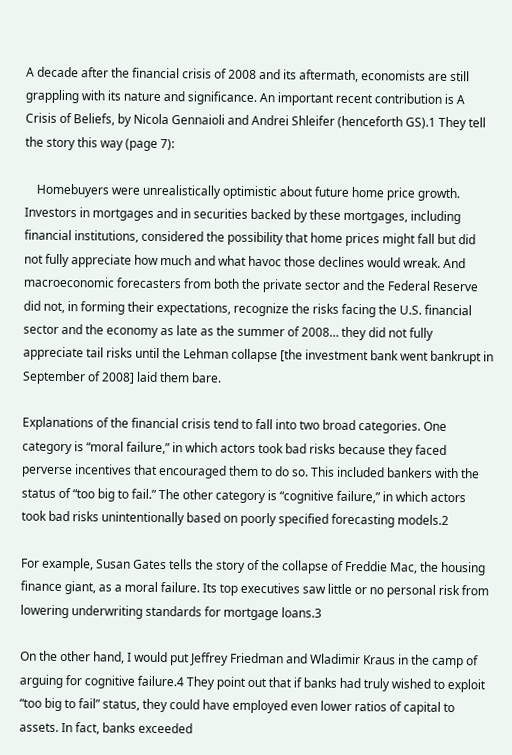A decade after the financial crisis of 2008 and its aftermath, economists are still grappling with its nature and significance. An important recent contribution is A Crisis of Beliefs, by Nicola Gennaioli and Andrei Shleifer (henceforth GS).1 They tell the story this way (page 7):

    Homebuyers were unrealistically optimistic about future home price growth. Investors in mortgages and in securities backed by these mortgages, including financial institutions, considered the possibility that home prices might fall but did not fully appreciate how much and what havoc those declines would wreak. And macroeconomic forecasters from both the private sector and the Federal Reserve did not, in forming their expectations, recognize the risks facing the U.S. financial sector and the economy as late as the summer of 2008… they did not fully appreciate tail risks until the Lehman collapse [the investment bank went bankrupt in September of 2008] laid them bare.

Explanations of the financial crisis tend to fall into two broad categories. One category is “moral failure,” in which actors took bad risks because they faced perverse incentives that encouraged them to do so. This included bankers with the status of “too big to fail.” The other category is “cognitive failure,” in which actors took bad risks unintentionally based on poorly specified forecasting models.2

For example, Susan Gates tells the story of the collapse of Freddie Mac, the housing finance giant, as a moral failure. Its top executives saw little or no personal risk from lowering underwriting standards for mortgage loans.3

On the other hand, I would put Jeffrey Friedman and Wladimir Kraus in the camp of arguing for cognitive failure.4 They point out that if banks had truly wished to exploit “too big to fail” status, they could have employed even lower ratios of capital to assets. In fact, banks exceeded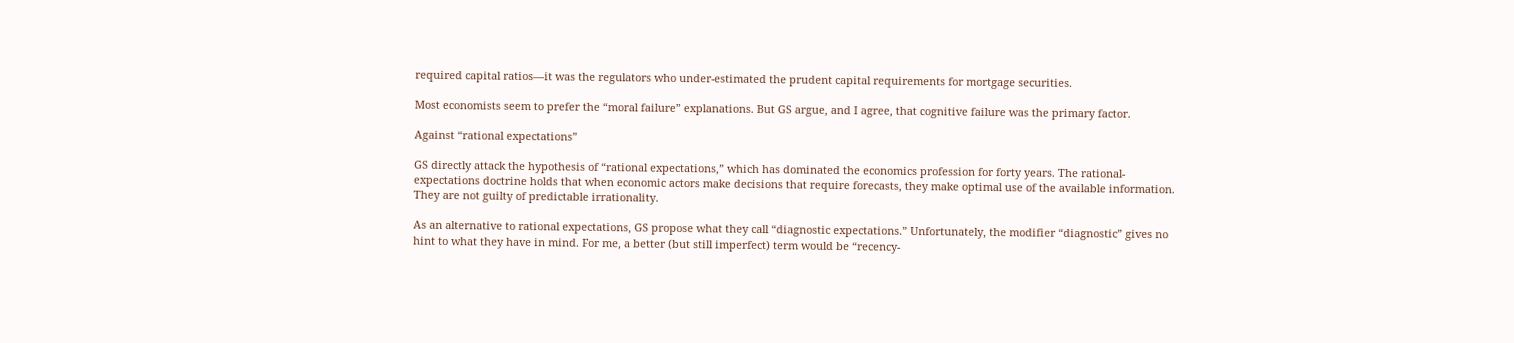required capital ratios—it was the regulators who under-estimated the prudent capital requirements for mortgage securities.

Most economists seem to prefer the “moral failure” explanations. But GS argue, and I agree, that cognitive failure was the primary factor.

Against “rational expectations”

GS directly attack the hypothesis of “rational expectations,” which has dominated the economics profession for forty years. The rational-expectations doctrine holds that when economic actors make decisions that require forecasts, they make optimal use of the available information. They are not guilty of predictable irrationality.

As an alternative to rational expectations, GS propose what they call “diagnostic expectations.” Unfortunately, the modifier “diagnostic” gives no hint to what they have in mind. For me, a better (but still imperfect) term would be “recency-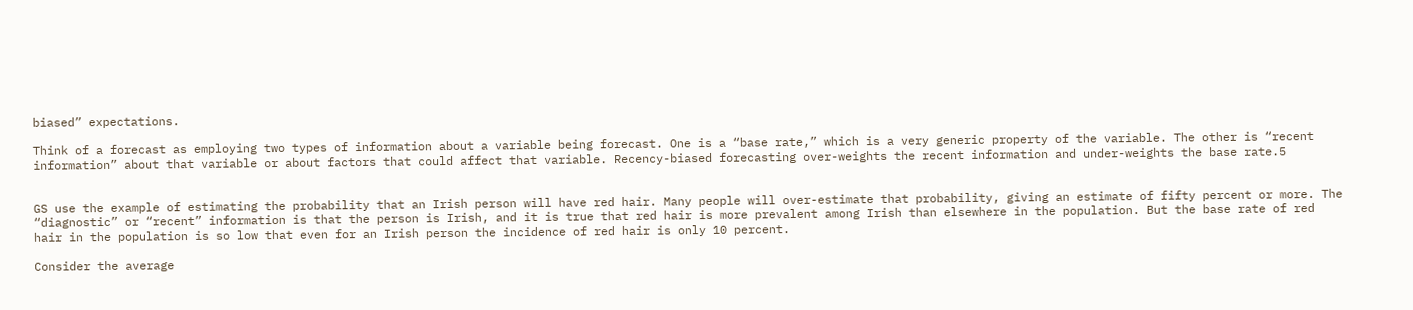biased” expectations.

Think of a forecast as employing two types of information about a variable being forecast. One is a “base rate,” which is a very generic property of the variable. The other is “recent information” about that variable or about factors that could affect that variable. Recency-biased forecasting over-weights the recent information and under-weights the base rate.5


GS use the example of estimating the probability that an Irish person will have red hair. Many people will over-estimate that probability, giving an estimate of fifty percent or more. The “diagnostic” or “recent” information is that the person is Irish, and it is true that red hair is more prevalent among Irish than elsewhere in the population. But the base rate of red hair in the population is so low that even for an Irish person the incidence of red hair is only 10 percent.

Consider the average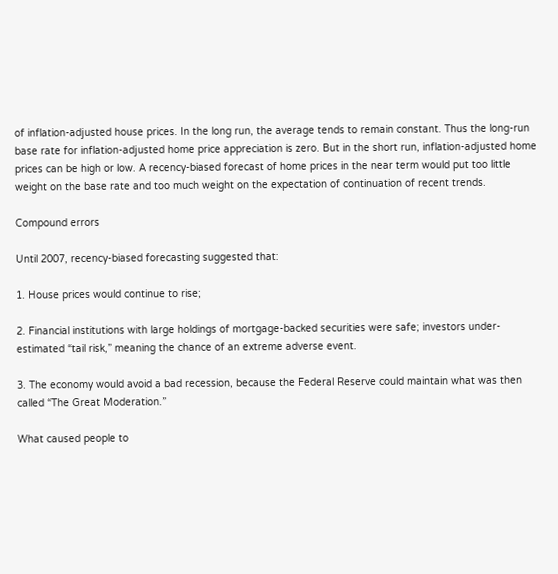of inflation-adjusted house prices. In the long run, the average tends to remain constant. Thus the long-run base rate for inflation-adjusted home price appreciation is zero. But in the short run, inflation-adjusted home prices can be high or low. A recency-biased forecast of home prices in the near term would put too little weight on the base rate and too much weight on the expectation of continuation of recent trends.

Compound errors

Until 2007, recency-biased forecasting suggested that:

1. House prices would continue to rise;

2. Financial institutions with large holdings of mortgage-backed securities were safe; investors under-estimated “tail risk,” meaning the chance of an extreme adverse event.

3. The economy would avoid a bad recession, because the Federal Reserve could maintain what was then called “The Great Moderation.”

What caused people to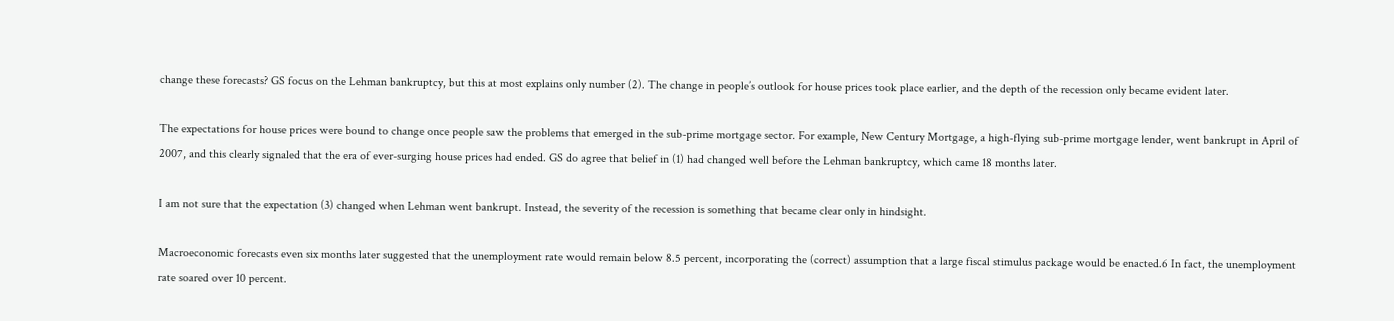change these forecasts? GS focus on the Lehman bankruptcy, but this at most explains only number (2). The change in people’s outlook for house prices took place earlier, and the depth of the recession only became evident later.

The expectations for house prices were bound to change once people saw the problems that emerged in the sub-prime mortgage sector. For example, New Century Mortgage, a high-flying sub-prime mortgage lender, went bankrupt in April of 2007, and this clearly signaled that the era of ever-surging house prices had ended. GS do agree that belief in (1) had changed well before the Lehman bankruptcy, which came 18 months later.

I am not sure that the expectation (3) changed when Lehman went bankrupt. Instead, the severity of the recession is something that became clear only in hindsight.

Macroeconomic forecasts even six months later suggested that the unemployment rate would remain below 8.5 percent, incorporating the (correct) assumption that a large fiscal stimulus package would be enacted.6 In fact, the unemployment rate soared over 10 percent.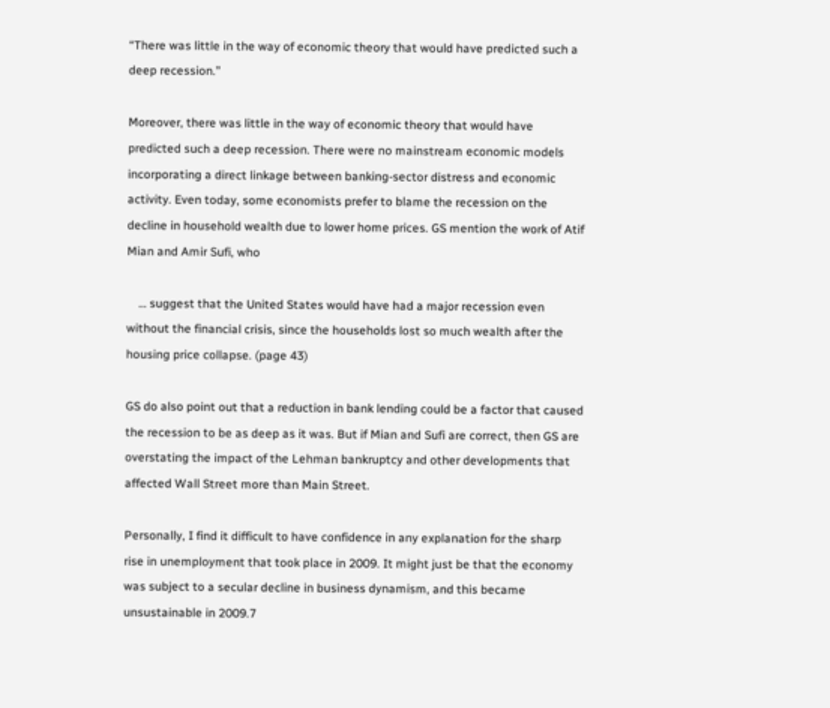“There was little in the way of economic theory that would have predicted such a deep recession.”

Moreover, there was little in the way of economic theory that would have predicted such a deep recession. There were no mainstream economic models incorporating a direct linkage between banking-sector distress and economic activity. Even today, some economists prefer to blame the recession on the decline in household wealth due to lower home prices. GS mention the work of Atif Mian and Amir Sufi, who

    … suggest that the United States would have had a major recession even without the financial crisis, since the households lost so much wealth after the housing price collapse. (page 43)

GS do also point out that a reduction in bank lending could be a factor that caused the recession to be as deep as it was. But if Mian and Sufi are correct, then GS are overstating the impact of the Lehman bankruptcy and other developments that affected Wall Street more than Main Street.

Personally, I find it difficult to have confidence in any explanation for the sharp rise in unemployment that took place in 2009. It might just be that the economy was subject to a secular decline in business dynamism, and this became unsustainable in 2009.7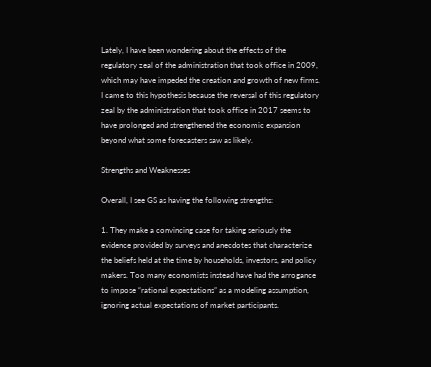Lately, I have been wondering about the effects of the regulatory zeal of the administration that took office in 2009, which may have impeded the creation and growth of new firms. I came to this hypothesis because the reversal of this regulatory zeal by the administration that took office in 2017 seems to have prolonged and strengthened the economic expansion beyond what some forecasters saw as likely.

Strengths and Weaknesses

Overall, I see GS as having the following strengths:

1. They make a convincing case for taking seriously the evidence provided by surveys and anecdotes that characterize the beliefs held at the time by households, investors, and policy makers. Too many economists instead have had the arrogance to impose “rational expectations” as a modeling assumption, ignoring actual expectations of market participants.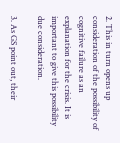2. This in turn opens up consideration of the possibility of cognitive failure as an explanation for the crisis. It is important to give this possibility due consideration.

3. As GS point out, their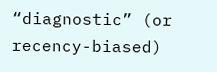“diagnostic” (or recency-biased)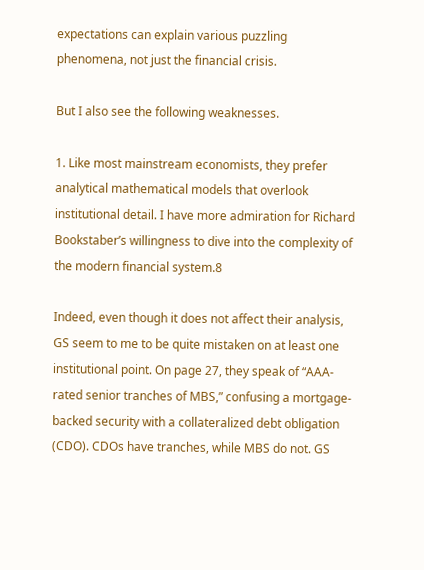expectations can explain various puzzling phenomena, not just the financial crisis.

But I also see the following weaknesses.

1. Like most mainstream economists, they prefer analytical mathematical models that overlook institutional detail. I have more admiration for Richard Bookstaber’s willingness to dive into the complexity of the modern financial system.8

Indeed, even though it does not affect their analysis, GS seem to me to be quite mistaken on at least one institutional point. On page 27, they speak of “AAA-rated senior tranches of MBS,” confusing a mortgage-backed security with a collateralized debt obligation (CDO). CDOs have tranches, while MBS do not. GS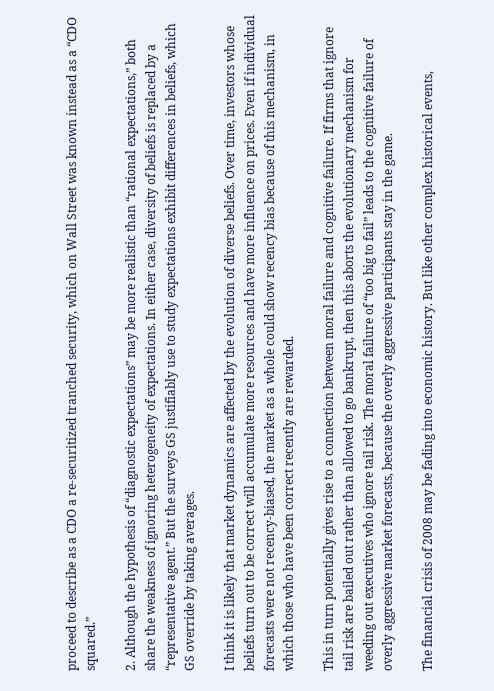proceed to describe as a CDO a re-securitized tranched security, which on Wall Street was known instead as a “CDO squared.”

2. Although the hypothesis of “diagnostic expectations” may be more realistic than “rational expectations,” both share the weakness of ignoring heterogeneity of expectations. In either case, diversity of beliefs is replaced by a “representative agent.” But the surveys GS justifiably use to study expectations exhibit differences in beliefs, which GS override by taking averages.

I think it is likely that market dynamics are affected by the evolution of diverse beliefs. Over time, investors whose beliefs turn out to be correct will accumulate more resources and have more influence on prices. Even if individual forecasts were not recency-biased, the market as a whole could show recency bias because of this mechanism, in which those who have been correct recently are rewarded.

This in turn potentially gives rise to a connection between moral failure and cognitive failure. If firms that ignore tail risk are bailed out rather than allowed to go bankrupt, then this aborts the evolutionary mechanism for weeding out executives who ignore tail risk. The moral failure of “too big to fail” leads to the cognitive failure of overly aggressive market forecasts, because the overly aggressive participants stay in the game.

The financial crisis of 2008 may be fading into economic history. But like other complex historical events,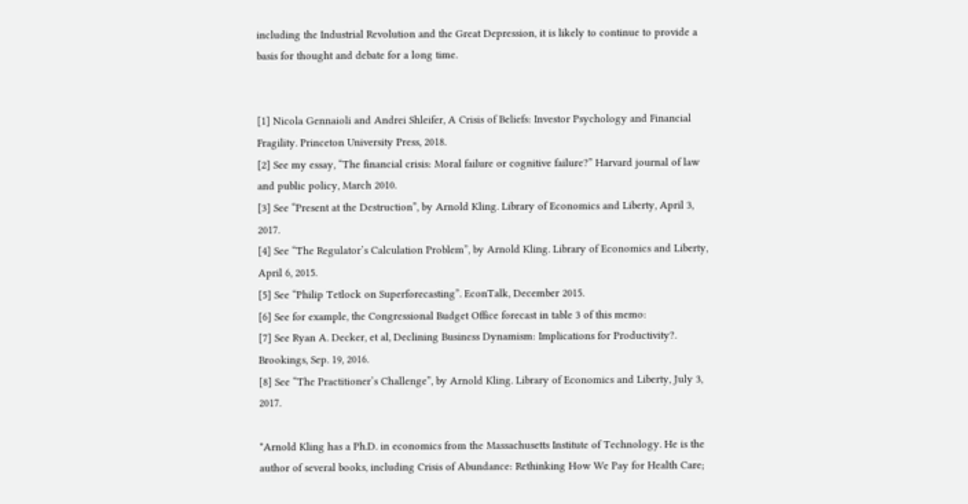including the Industrial Revolution and the Great Depression, it is likely to continue to provide a basis for thought and debate for a long time.


[1] Nicola Gennaioli and Andrei Shleifer, A Crisis of Beliefs: Investor Psychology and Financial Fragility. Princeton University Press, 2018.
[2] See my essay, “The financial crisis: Moral failure or cognitive failure?” Harvard journal of law and public policy, March 2010.
[3] See “Present at the Destruction”, by Arnold Kling. Library of Economics and Liberty, April 3, 2017.
[4] See “The Regulator’s Calculation Problem”, by Arnold Kling. Library of Economics and Liberty, April 6, 2015.
[5] See “Philip Tetlock on Superforecasting”. EconTalk, December 2015.
[6] See for example, the Congressional Budget Office forecast in table 3 of this memo:
[7] See Ryan A. Decker, et al, Declining Business Dynamism: Implications for Productivity?. Brookings, Sep. 19, 2016.
[8] See “The Practitioner’s Challenge”, by Arnold Kling. Library of Economics and Liberty, July 3, 2017.

*Arnold Kling has a Ph.D. in economics from the Massachusetts Institute of Technology. He is the author of several books, including Crisis of Abundance: Rethinking How We Pay for Health Care;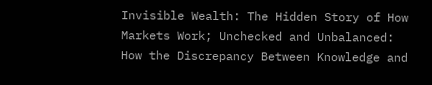Invisible Wealth: The Hidden Story of How Markets Work; Unchecked and Unbalanced: How the Discrepancy Between Knowledge and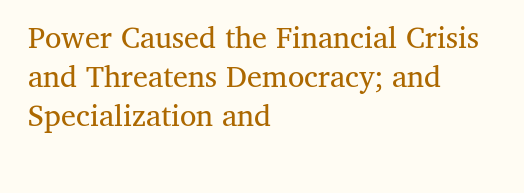Power Caused the Financial Crisis and Threatens Democracy; and Specialization and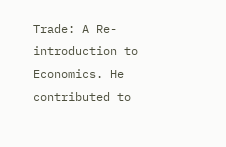Trade: A Re-introduction to Economics. He contributed to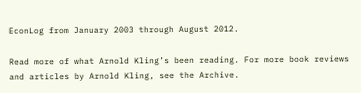EconLog from January 2003 through August 2012.

Read more of what Arnold Kling’s been reading. For more book reviews and articles by Arnold Kling, see the Archive.